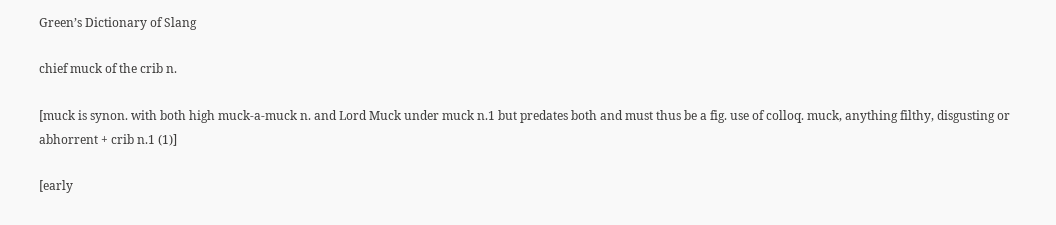Green’s Dictionary of Slang

chief muck of the crib n.

[muck is synon. with both high muck-a-muck n. and Lord Muck under muck n.1 but predates both and must thus be a fig. use of colloq. muck, anything filthy, disgusting or abhorrent + crib n.1 (1)]

[early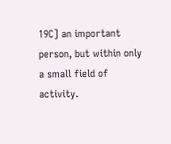19C] an important person, but within only a small field of activity.